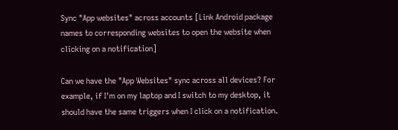Sync "App websites" across accounts [Link Android package names to corresponding websites to open the website when clicking on a notification]

Can we have the "App Websites" sync across all devices? For example, if I'm on my laptop and I switch to my desktop, it should have the same triggers when I click on a notification.